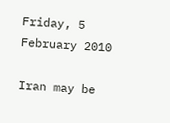Friday, 5 February 2010

Iran may be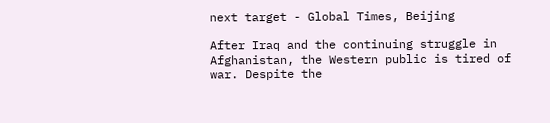next target - Global Times, Beijing

After Iraq and the continuing struggle in Afghanistan, the Western public is tired of war. Despite the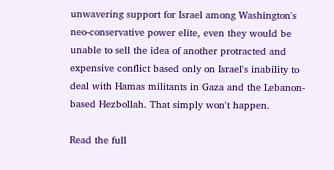unwavering support for Israel among Washington's neo-conservative power elite, even they would be unable to sell the idea of another protracted and expensive conflict based only on Israel's inability to deal with Hamas militants in Gaza and the Lebanon-based Hezbollah. That simply won't happen.

Read the full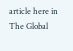article here in The Global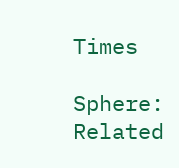Times

Sphere: Related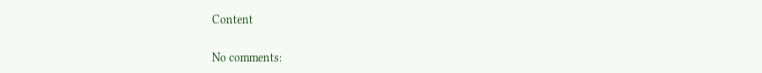Content

No comments: